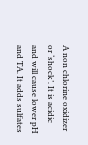A non chlorine oxidizer or ‘shock’. It is acidic and will cause lower pH and TA. It adds sulfates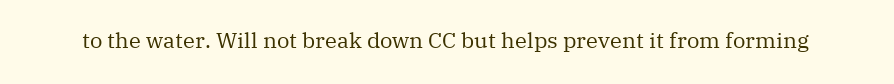to the water. Will not break down CC but helps prevent it from forming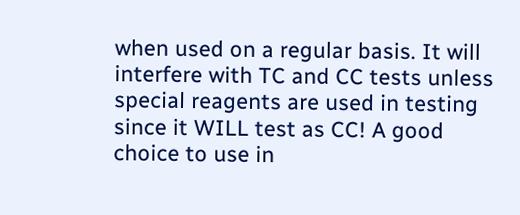when used on a regular basis. It will interfere with TC and CC tests unless special reagents are used in testing since it WILL test as CC! A good choice to use in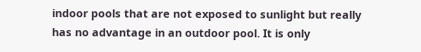indoor pools that are not exposed to sunlight but really has no advantage in an outdoor pool. It is only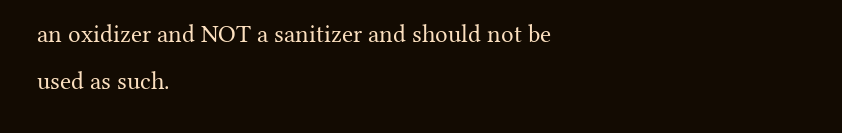an oxidizer and NOT a sanitizer and should not be used as such.